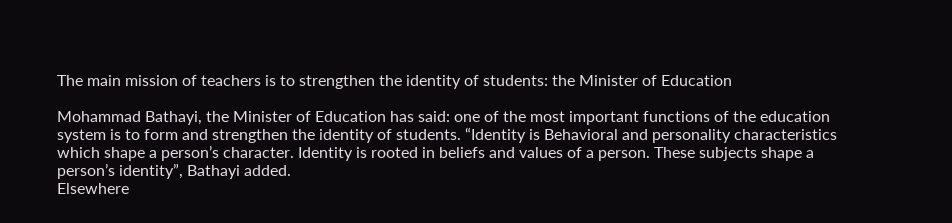The main mission of teachers is to strengthen the identity of students: the Minister of Education

Mohammad Bathayi, the Minister of Education has said: one of the most important functions of the education system is to form and strengthen the identity of students. “Identity is Behavioral and personality characteristics which shape a person’s character. Identity is rooted in beliefs and values of a person. These subjects shape a person’s identity”, Bathayi added.
Elsewhere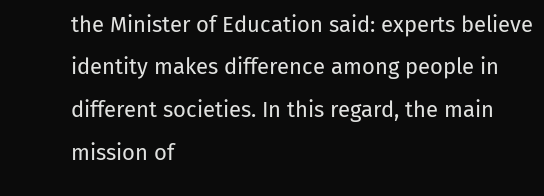the Minister of Education said: experts believe identity makes difference among people in different societies. In this regard, the main mission of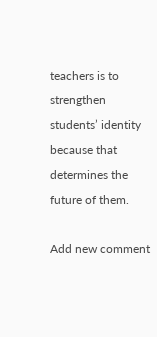teachers is to strengthen students’ identity because that determines the future of them.

Add new comment